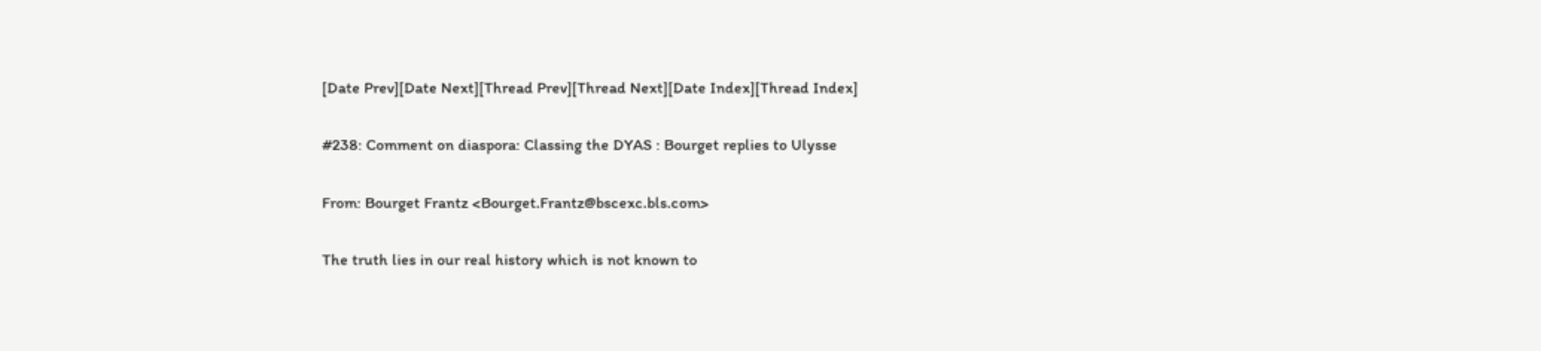[Date Prev][Date Next][Thread Prev][Thread Next][Date Index][Thread Index]

#238: Comment on diaspora: Classing the DYAS : Bourget replies to Ulysse

From: Bourget Frantz <Bourget.Frantz@bscexc.bls.com>

The truth lies in our real history which is not known to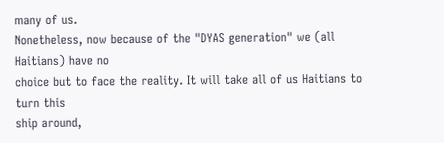many of us.
Nonetheless, now because of the "DYAS generation" we (all Haitians) have no
choice but to face the reality. It will take all of us Haitians to turn this
ship around,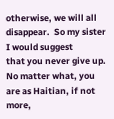otherwise, we will all disappear.  So my sister I would suggest
that you never give up.  No matter what, you are as Haitian, if not more,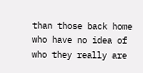than those back home who have no idea of who they really are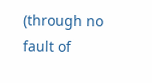(through no
fault of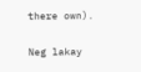there own).

Neg lakay